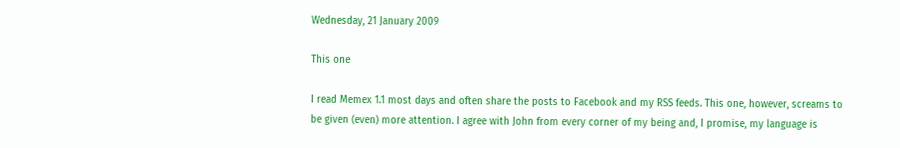Wednesday, 21 January 2009

This one

I read Memex 1.1 most days and often share the posts to Facebook and my RSS feeds. This one, however, screams to be given (even) more attention. I agree with John from every corner of my being and, I promise, my language is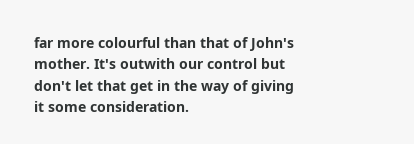far more colourful than that of John's mother. It's outwith our control but don't let that get in the way of giving it some consideration.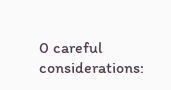0 careful considerations: